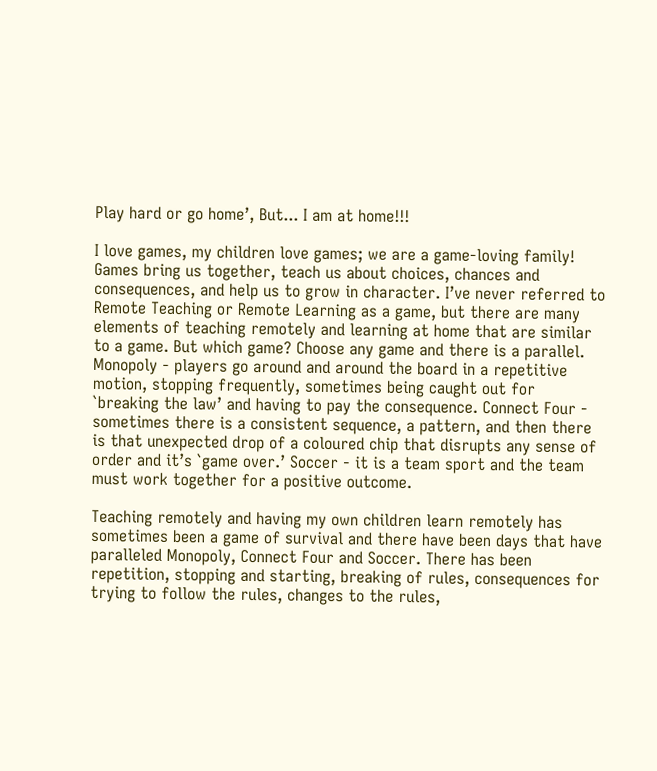Play hard or go home’, But... I am at home!!!

I love games, my children love games; we are a game-loving family! Games bring us together, teach us about choices, chances and consequences, and help us to grow in character. I’ve never referred to Remote Teaching or Remote Learning as a game, but there are many elements of teaching remotely and learning at home that are similar to a game. But which game? Choose any game and there is a parallel. Monopoly - players go around and around the board in a repetitive motion, stopping frequently, sometimes being caught out for `breaking the law’ and having to pay the consequence. Connect Four - sometimes there is a consistent sequence, a pattern, and then there is that unexpected drop of a coloured chip that disrupts any sense of order and it’s `game over.’ Soccer - it is a team sport and the team must work together for a positive outcome.

Teaching remotely and having my own children learn remotely has sometimes been a game of survival and there have been days that have paralleled Monopoly, Connect Four and Soccer. There has been repetition, stopping and starting, breaking of rules, consequences for trying to follow the rules, changes to the rules,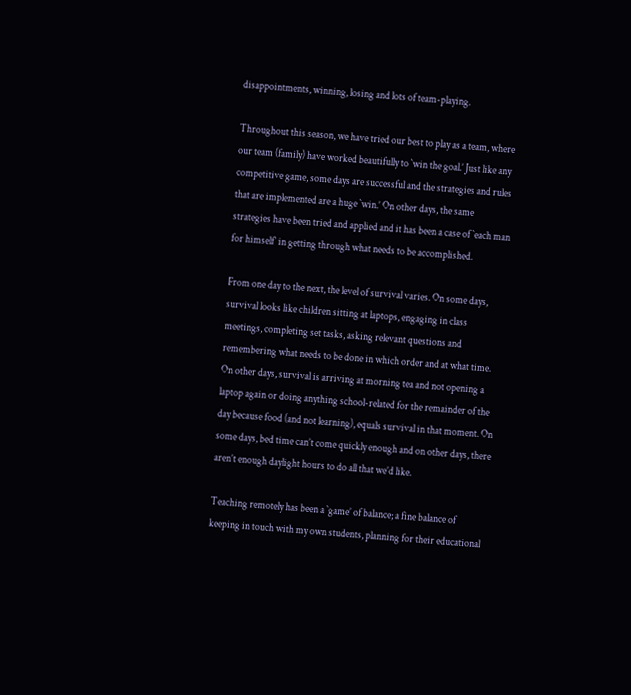disappointments, winning, losing and lots of team-playing.

Throughout this season, we have tried our best to play as a team, where our team (family) have worked beautifully to `win the goal.’ Just like any competitive game, some days are successful and the strategies and rules that are implemented are a huge `win.’ On other days, the same strategies have been tried and applied and it has been a case of `each man for himself’ in getting through what needs to be accomplished.

From one day to the next, the level of survival varies. On some days, survival looks like children sitting at laptops, engaging in class meetings, completing set tasks, asking relevant questions and remembering what needs to be done in which order and at what time. On other days, survival is arriving at morning tea and not opening a laptop again or doing anything school-related for the remainder of the day because food (and not learning), equals survival in that moment. On some days, bed time can’t come quickly enough and on other days, there aren’t enough daylight hours to do all that we’d like.

Teaching remotely has been a `game’ of balance; a fine balance of keeping in touch with my own students, planning for their educational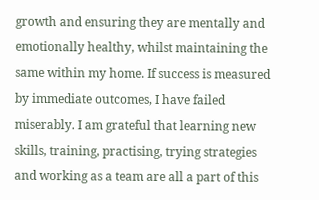growth and ensuring they are mentally and emotionally healthy, whilst maintaining the same within my home. If success is measured by immediate outcomes, I have failed miserably. I am grateful that learning new skills, training, practising, trying strategies and working as a team are all a part of this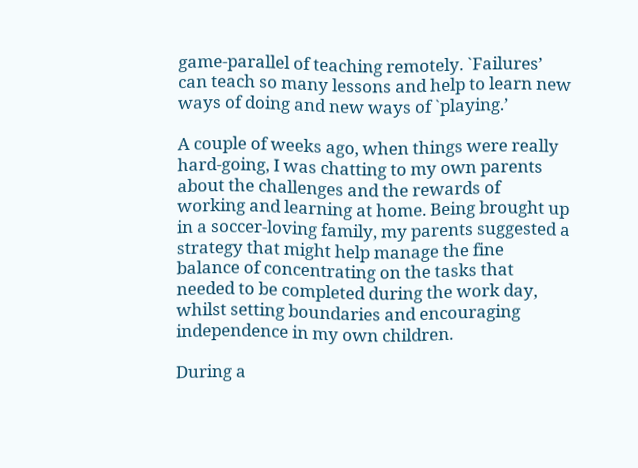game-parallel of teaching remotely. `Failures’ can teach so many lessons and help to learn new ways of doing and new ways of `playing.’

A couple of weeks ago, when things were really hard-going, I was chatting to my own parents about the challenges and the rewards of working and learning at home. Being brought up in a soccer-loving family, my parents suggested a strategy that might help manage the fine balance of concentrating on the tasks that needed to be completed during the work day, whilst setting boundaries and encouraging independence in my own children.

During a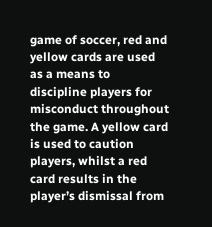game of soccer, red and yellow cards are used as a means to discipline players for misconduct throughout the game. A yellow card is used to caution players, whilst a red card results in the player’s dismissal from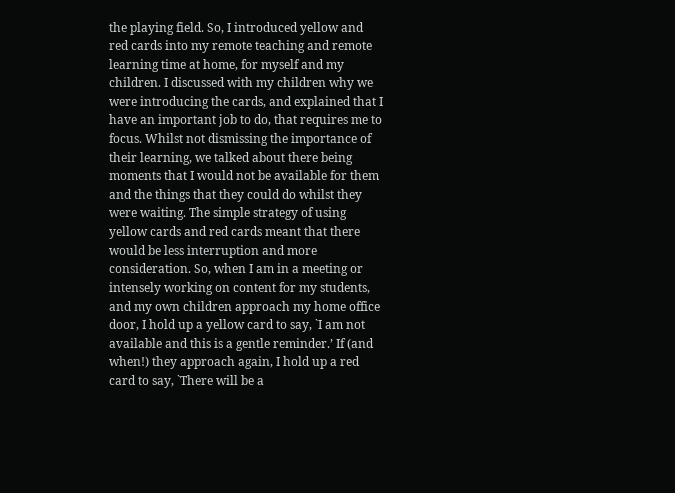the playing field. So, I introduced yellow and red cards into my remote teaching and remote learning time at home, for myself and my children. I discussed with my children why we were introducing the cards, and explained that I have an important job to do, that requires me to focus. Whilst not dismissing the importance of their learning, we talked about there being moments that I would not be available for them and the things that they could do whilst they were waiting. The simple strategy of using yellow cards and red cards meant that there would be less interruption and more consideration. So, when I am in a meeting or intensely working on content for my students, and my own children approach my home office door, I hold up a yellow card to say, `I am not available and this is a gentle reminder.’ If (and when!) they approach again, I hold up a red card to say, `There will be a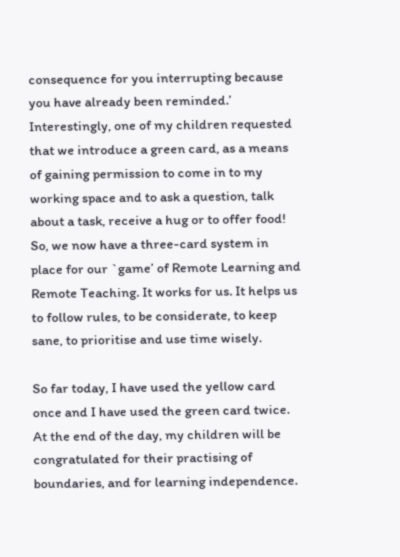consequence for you interrupting because you have already been reminded.’ Interestingly, one of my children requested that we introduce a green card, as a means of gaining permission to come in to my working space and to ask a question, talk about a task, receive a hug or to offer food! So, we now have a three-card system in place for our `game’ of Remote Learning and Remote Teaching. It works for us. It helps us to follow rules, to be considerate, to keep sane, to prioritise and use time wisely.

So far today, I have used the yellow card once and I have used the green card twice. At the end of the day, my children will be congratulated for their practising of boundaries, and for learning independence.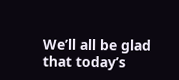We’ll all be glad that today’s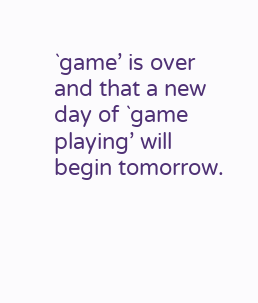`game’ is over and that a new day of `game playing’ will begin tomorrow.